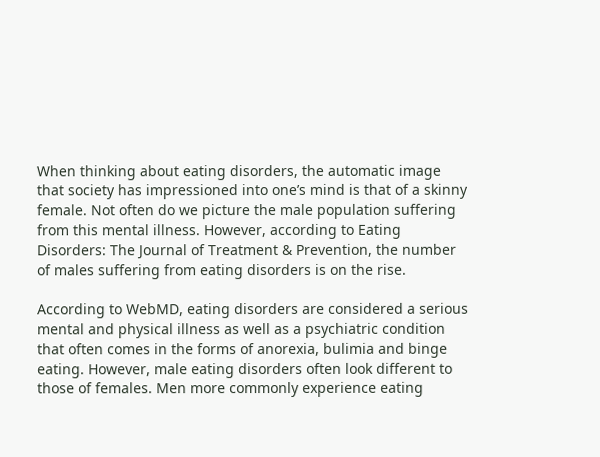When thinking about eating disorders, the automatic image that society has impressioned into one’s mind is that of a skinny female. Not often do we picture the male population suffering from this mental illness. However, according to Eating Disorders: The Journal of Treatment & Prevention, the number of males suffering from eating disorders is on the rise.

According to WebMD, eating disorders are considered a serious mental and physical illness as well as a psychiatric condition that often comes in the forms of anorexia, bulimia and binge eating. However, male eating disorders often look different to those of females. Men more commonly experience eating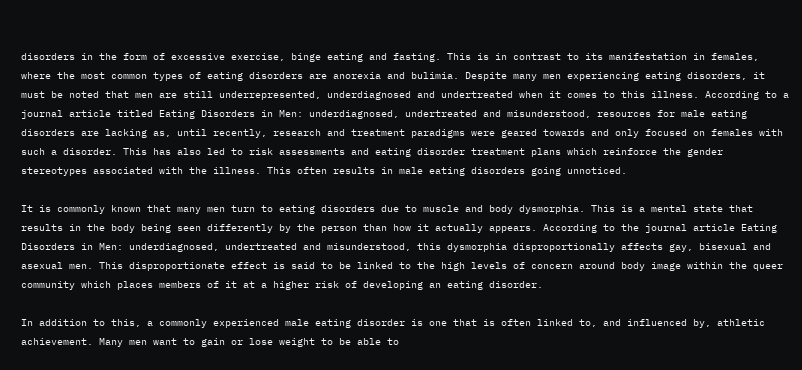disorders in the form of excessive exercise, binge eating and fasting. This is in contrast to its manifestation in females, where the most common types of eating disorders are anorexia and bulimia. Despite many men experiencing eating disorders, it must be noted that men are still underrepresented, underdiagnosed and undertreated when it comes to this illness. According to a journal article titled Eating Disorders in Men: underdiagnosed, undertreated and misunderstood, resources for male eating disorders are lacking as, until recently, research and treatment paradigms were geared towards and only focused on females with such a disorder. This has also led to risk assessments and eating disorder treatment plans which reinforce the gender stereotypes associated with the illness. This often results in male eating disorders going unnoticed.

It is commonly known that many men turn to eating disorders due to muscle and body dysmorphia. This is a mental state that results in the body being seen differently by the person than how it actually appears. According to the journal article Eating Disorders in Men: underdiagnosed, undertreated and misunderstood, this dysmorphia disproportionally affects gay, bisexual and asexual men. This disproportionate effect is said to be linked to the high levels of concern around body image within the queer community which places members of it at a higher risk of developing an eating disorder.

In addition to this, a commonly experienced male eating disorder is one that is often linked to, and influenced by, athletic achievement. Many men want to gain or lose weight to be able to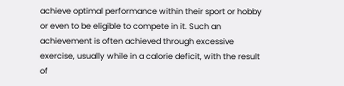achieve optimal performance within their sport or hobby or even to be eligible to compete in it. Such an achievement is often achieved through excessive exercise, usually while in a calorie deficit, with the result of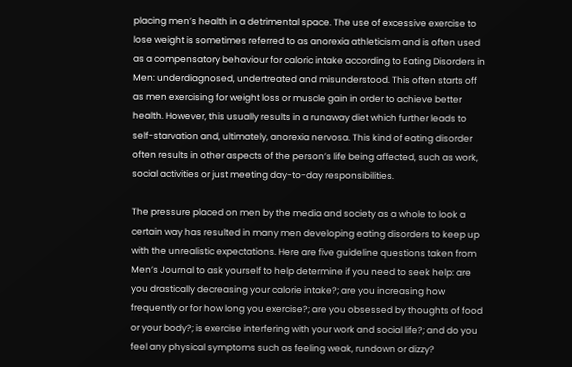placing men’s health in a detrimental space. The use of excessive exercise to lose weight is sometimes referred to as anorexia athleticism and is often used as a compensatory behaviour for caloric intake according to Eating Disorders in Men: underdiagnosed, undertreated and misunderstood. This often starts off as men exercising for weight loss or muscle gain in order to achieve better health. However, this usually results in a runaway diet which further leads to self-starvation and, ultimately, anorexia nervosa. This kind of eating disorder often results in other aspects of the person’s life being affected, such as work, social activities or just meeting day-to-day responsibilities.

The pressure placed on men by the media and society as a whole to look a certain way has resulted in many men developing eating disorders to keep up with the unrealistic expectations. Here are five guideline questions taken from Men’s Journal to ask yourself to help determine if you need to seek help: are you drastically decreasing your calorie intake?; are you increasing how frequently or for how long you exercise?; are you obsessed by thoughts of food or your body?; is exercise interfering with your work and social life?; and do you feel any physical symptoms such as feeling weak, rundown or dizzy?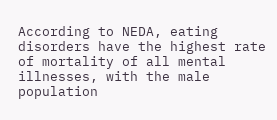According to NEDA, eating disorders have the highest rate of mortality of all mental illnesses, with the male population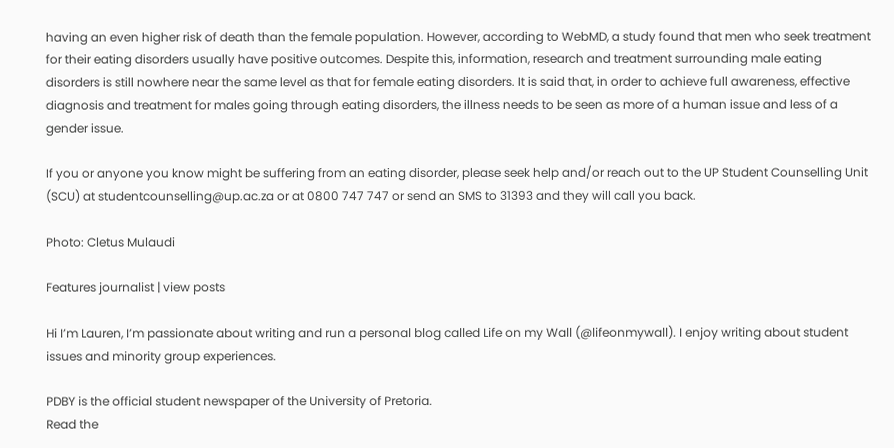having an even higher risk of death than the female population. However, according to WebMD, a study found that men who seek treatment for their eating disorders usually have positive outcomes. Despite this, information, research and treatment surrounding male eating disorders is still nowhere near the same level as that for female eating disorders. It is said that, in order to achieve full awareness, effective diagnosis and treatment for males going through eating disorders, the illness needs to be seen as more of a human issue and less of a gender issue.

If you or anyone you know might be suffering from an eating disorder, please seek help and/or reach out to the UP Student Counselling Unit (SCU) at studentcounselling@up.ac.za or at 0800 747 747 or send an SMS to 31393 and they will call you back.

Photo: Cletus Mulaudi

Features journalist | view posts

Hi I’m Lauren, I’m passionate about writing and run a personal blog called Life on my Wall (@lifeonmywall). I enjoy writing about student issues and minority group experiences.

PDBY is the official student newspaper of the University of Pretoria.
Read the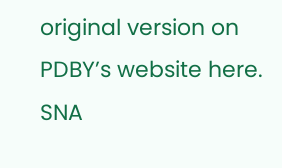original version on PDBY’s website here.
SNA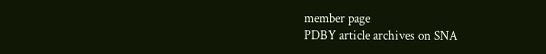member page
PDBY article archives on SNA